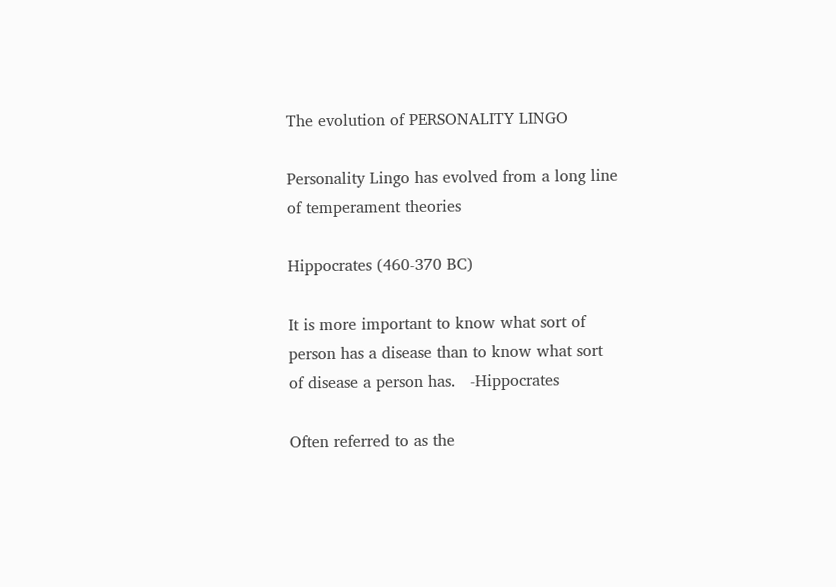The evolution of PERSONALITY LINGO

Personality Lingo has evolved from a long line of temperament theories

Hippocrates (460-370 BC)

It is more important to know what sort of person has a disease than to know what sort of disease a person has.   -Hippocrates

Often referred to as the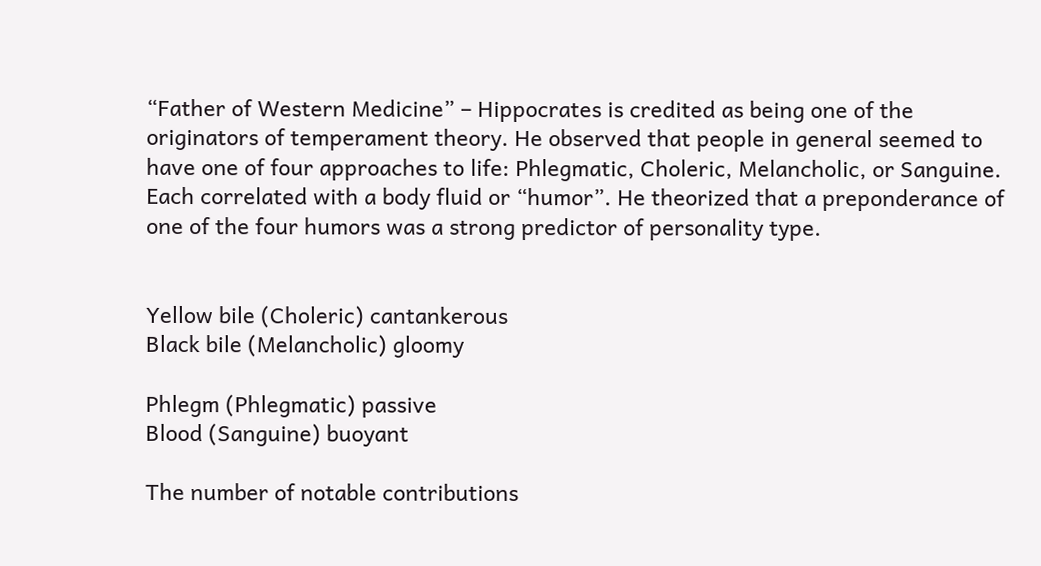“Father of Western Medicine” – Hippocrates is credited as being one of the originators of temperament theory. He observed that people in general seemed to have one of four approaches to life: Phlegmatic, Choleric, Melancholic, or Sanguine. Each correlated with a body fluid or “humor”. He theorized that a preponderance of one of the four humors was a strong predictor of personality type.


Yellow bile (Choleric) cantankerous
Black bile (Melancholic) gloomy

Phlegm (Phlegmatic) passive
Blood (Sanguine) buoyant

The number of notable contributions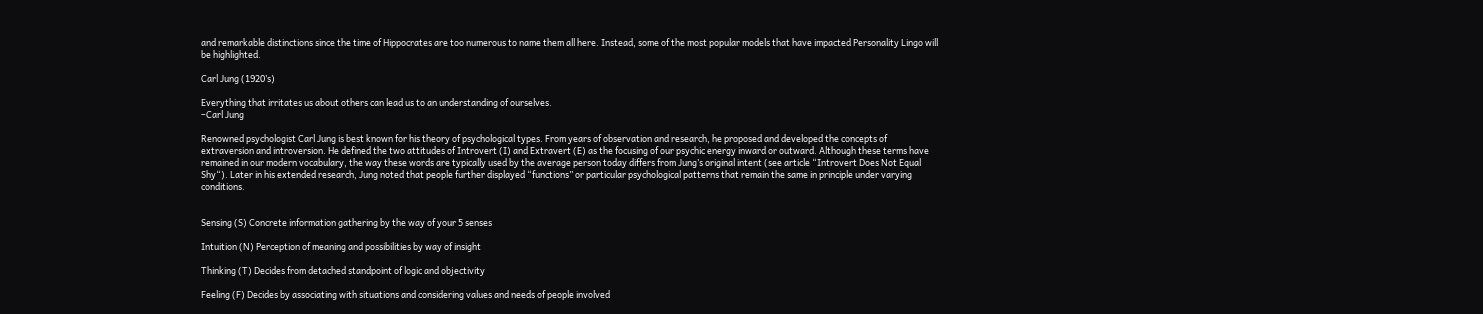and remarkable distinctions since the time of Hippocrates are too numerous to name them all here. Instead, some of the most popular models that have impacted Personality Lingo will be highlighted.

Carl Jung (1920’s)

Everything that irritates us about others can lead us to an understanding of ourselves.
–Carl Jung

Renowned psychologist Carl Jung is best known for his theory of psychological types. From years of observation and research, he proposed and developed the concepts of extraversion and introversion. He defined the two attitudes of Introvert (I) and Extravert (E) as the focusing of our psychic energy inward or outward. Although these terms have remained in our modern vocabulary, the way these words are typically used by the average person today differs from Jung’s original intent (see article “Introvert Does Not Equal Shy“). Later in his extended research, Jung noted that people further displayed “functions” or particular psychological patterns that remain the same in principle under varying conditions.


Sensing (S) Concrete information gathering by the way of your 5 senses

Intuition (N) Perception of meaning and possibilities by way of insight

Thinking (T) Decides from detached standpoint of logic and objectivity

Feeling (F) Decides by associating with situations and considering values and needs of people involved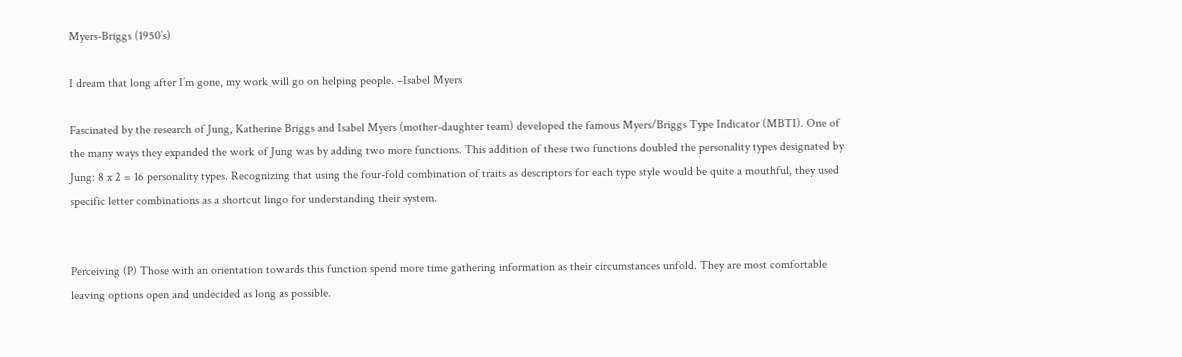Myers-Briggs (1950’s)

I dream that long after I’m gone, my work will go on helping people. –Isabel Myers

Fascinated by the research of Jung, Katherine Briggs and Isabel Myers (mother-daughter team) developed the famous Myers/Briggs Type Indicator (MBTI). One of the many ways they expanded the work of Jung was by adding two more functions. This addition of these two functions doubled the personality types designated by Jung: 8 x 2 = 16 personality types. Recognizing that using the four-fold combination of traits as descriptors for each type style would be quite a mouthful, they used specific letter combinations as a shortcut lingo for understanding their system.


Perceiving (P) Those with an orientation towards this function spend more time gathering information as their circumstances unfold. They are most comfortable leaving options open and undecided as long as possible.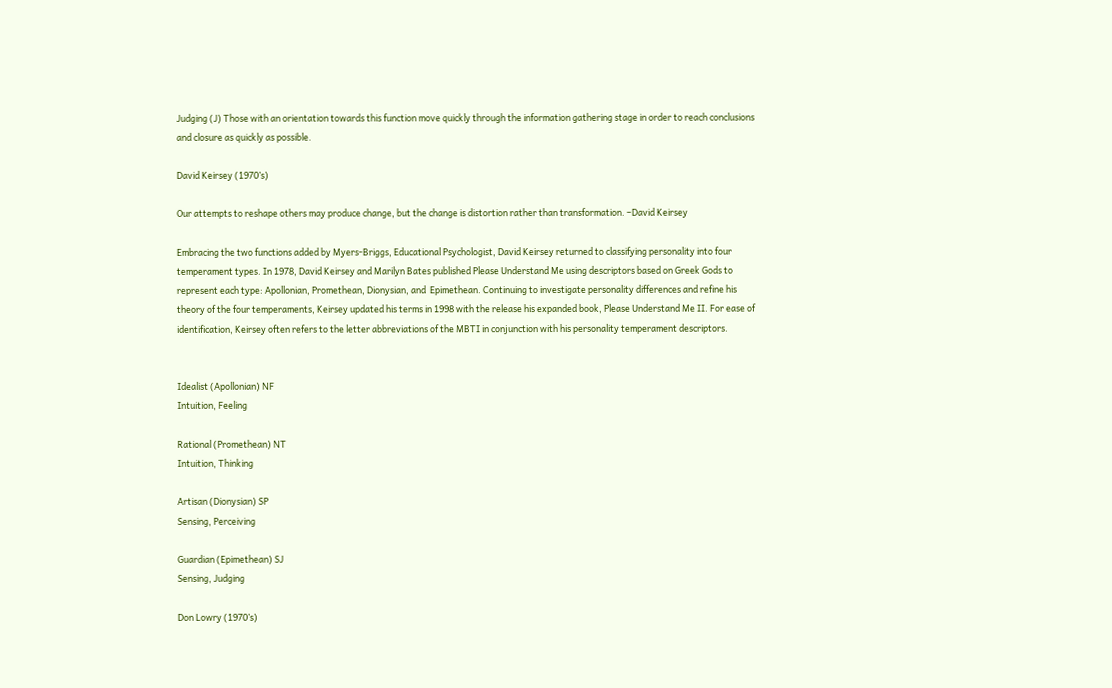Judging (J) Those with an orientation towards this function move quickly through the information gathering stage in order to reach conclusions and closure as quickly as possible.

David Keirsey (1970’s)

Our attempts to reshape others may produce change, but the change is distortion rather than transformation. –David Keirsey

Embracing the two functions added by Myers-Briggs, Educational Psychologist, David Keirsey returned to classifying personality into four temperament types. In 1978, David Keirsey and Marilyn Bates published Please Understand Me using descriptors based on Greek Gods to represent each type: Apollonian, Promethean, Dionysian, and  Epimethean. Continuing to investigate personality differences and refine his theory of the four temperaments, Keirsey updated his terms in 1998 with the release his expanded book, Please Understand Me II. For ease of identification, Keirsey often refers to the letter abbreviations of the MBTI in conjunction with his personality temperament descriptors.


Idealist (Apollonian) NF
Intuition, Feeling

Rational (Promethean) NT
Intuition, Thinking

Artisan (Dionysian) SP
Sensing, Perceiving

Guardian (Epimethean) SJ
Sensing, Judging

Don Lowry (1970’s)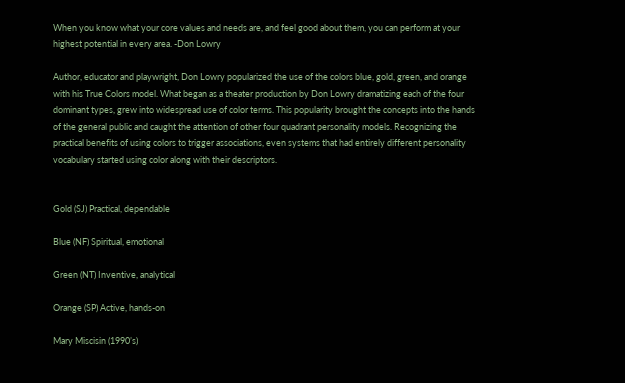When you know what your core values and needs are, and feel good about them, you can perform at your highest potential in every area. -Don Lowry

Author, educator and playwright, Don Lowry popularized the use of the colors blue, gold, green, and orange with his True Colors model. What began as a theater production by Don Lowry dramatizing each of the four dominant types, grew into widespread use of color terms. This popularity brought the concepts into the hands of the general public and caught the attention of other four quadrant personality models. Recognizing the practical benefits of using colors to trigger associations, even systems that had entirely different personality vocabulary started using color along with their descriptors.


Gold (SJ) Practical, dependable

Blue (NF) Spiritual, emotional

Green (NT) Inventive, analytical

Orange (SP) Active, hands-on

Mary Miscisin (1990’s)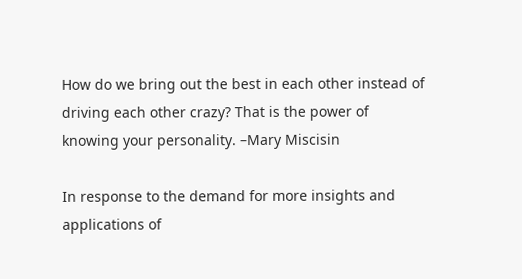How do we bring out the best in each other instead of driving each other crazy? That is the power of knowing your personality. –Mary Miscisin

In response to the demand for more insights and applications of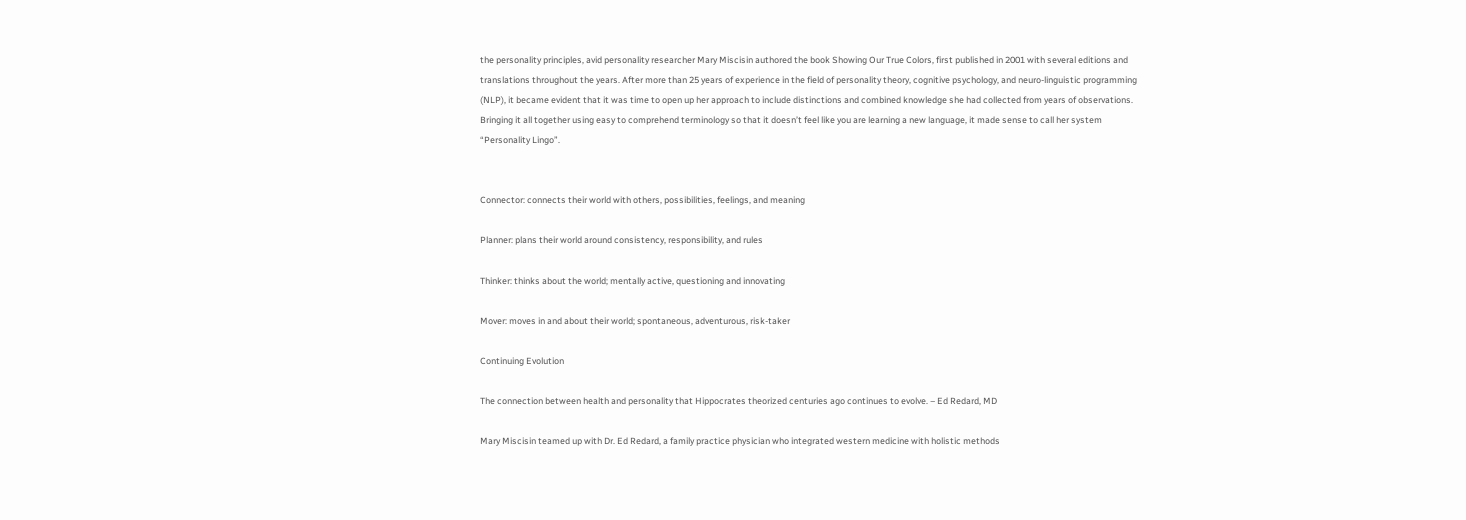the personality principles, avid personality researcher Mary Miscisin authored the book Showing Our True Colors, first published in 2001 with several editions and translations throughout the years. After more than 25 years of experience in the field of personality theory, cognitive psychology, and neuro-linguistic programming (NLP), it became evident that it was time to open up her approach to include distinctions and combined knowledge she had collected from years of observations. Bringing it all together using easy to comprehend terminology so that it doesn’t feel like you are learning a new language, it made sense to call her system “Personality Lingo”.


Connector: connects their world with others, possibilities, feelings, and meaning

Planner: plans their world around consistency, responsibility, and rules

Thinker: thinks about the world; mentally active, questioning and innovating

Mover: moves in and about their world; spontaneous, adventurous, risk-taker

Continuing Evolution

The connection between health and personality that Hippocrates theorized centuries ago continues to evolve. – Ed Redard, MD

Mary Miscisin teamed up with Dr. Ed Redard, a family practice physician who integrated western medicine with holistic methods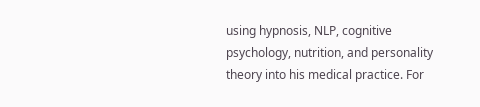using hypnosis, NLP, cognitive psychology, nutrition, and personality theory into his medical practice. For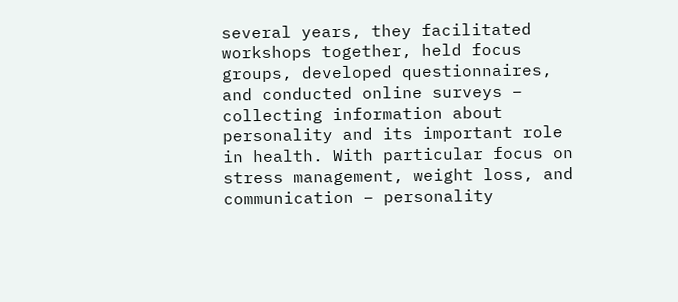several years, they facilitated workshops together, held focus groups, developed questionnaires, and conducted online surveys – collecting information about personality and its important role in health. With particular focus on stress management, weight loss, and communication – personality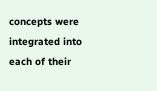concepts were integrated into each of their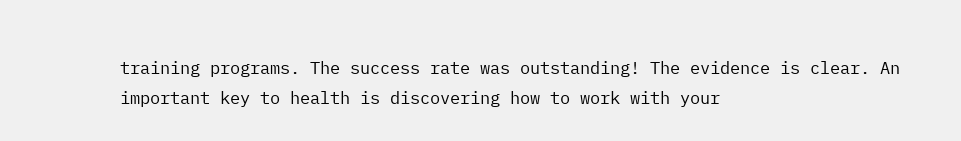training programs. The success rate was outstanding! The evidence is clear. An important key to health is discovering how to work with your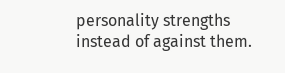personality strengths instead of against them.